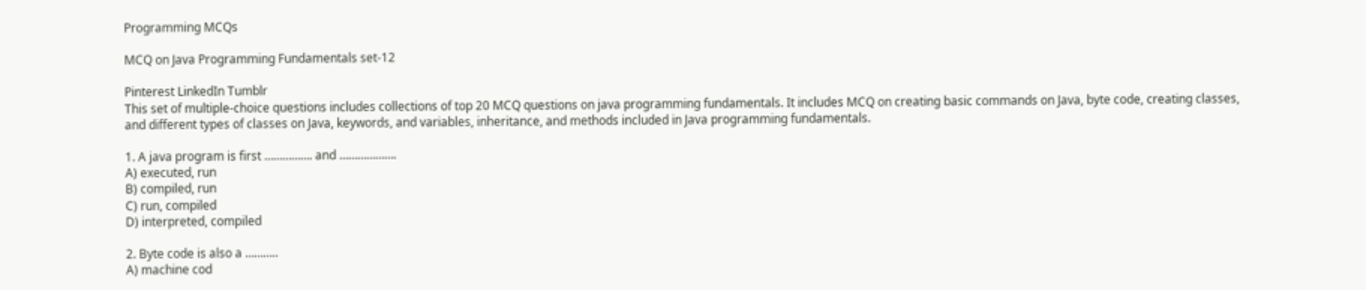Programming MCQs

MCQ on Java Programming Fundamentals set-12

Pinterest LinkedIn Tumblr
This set of multiple-choice questions includes collections of top 20 MCQ questions on java programming fundamentals. It includes MCQ on creating basic commands on Java, byte code, creating classes, and different types of classes on Java, keywords, and variables, inheritance, and methods included in Java programming fundamentals.

1. A java program is first ……………. and ……………….
A) executed, run
B) compiled, run
C) run, compiled
D) interpreted, compiled

2. Byte code is also a ………..
A) machine cod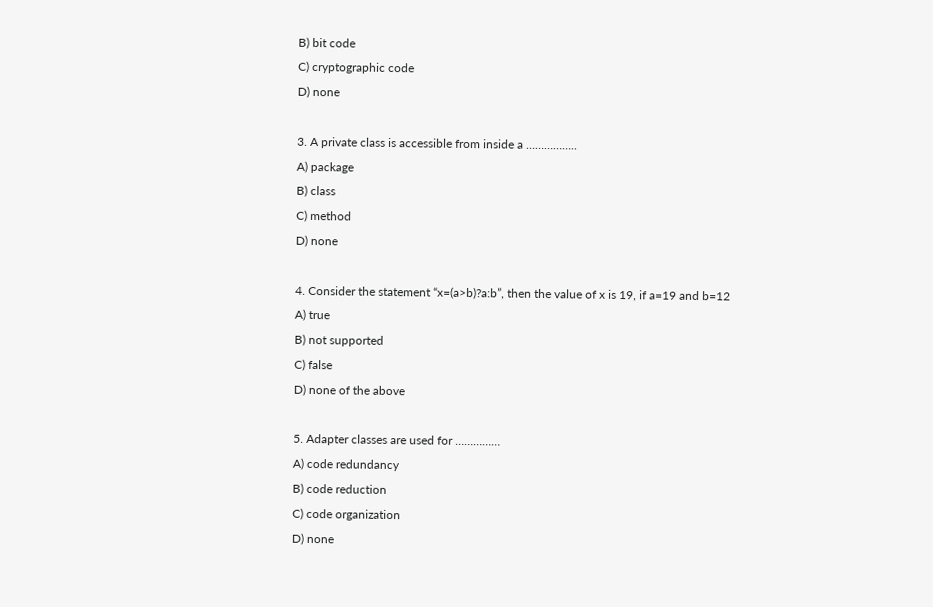B) bit code
C) cryptographic code
D) none

3. A private class is accessible from inside a ……………..
A) package
B) class
C) method
D) none

4. Consider the statement “x=(a>b)?a:b”, then the value of x is 19, if a=19 and b=12
A) true
B) not supported
C) false
D) none of the above

5. Adapter classes are used for ……………
A) code redundancy
B) code reduction
C) code organization
D) none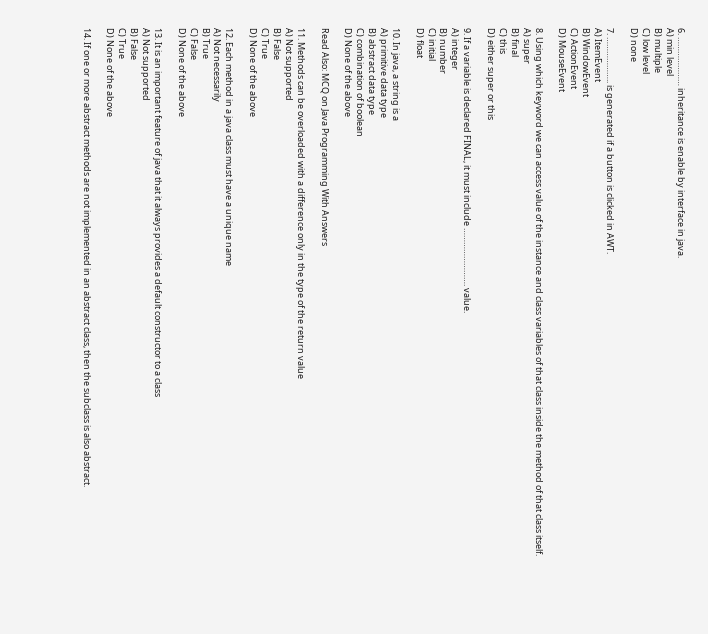6. ………………… inheritance is enable by interface in java.
A) min level
B) multiple
C) low level
D) none

7. ……………….. is generated if a button is clicked in AWT.
A) ItemEvent
B) WindowEvent
C) ActionEvent
D) MouseEvent

8. Using which keyword we can access value of the instance and class variables of that class inside the method of that class itself.
A) super
B) final
C) this
D) either super or this

9. If a variable is declared FINAL, it must include ……………………. value.
A) integer
B) number
C) initial
D) float

10. In java, a string is a
A) primitive data type
B) abstract data type
C) combination of boolean
D) None of the above

Read Also: MCQ on Java Programming With Answers

11. Methods can be overloaded with a difference only in the type of the return value
A) Not supported
B) False
C) True
D) None of the above

12. Each method in a java class must have a unique name
A) Not necessarily
B) True
C) False
D) None of the above

13. It is an important feature of java that it always provides a default constructor to a class
A) Not supported
B) False
C) True
D) None of the above

14. If one or more abstract methods are not implemented in an abstract class, then the subclass is also abstract.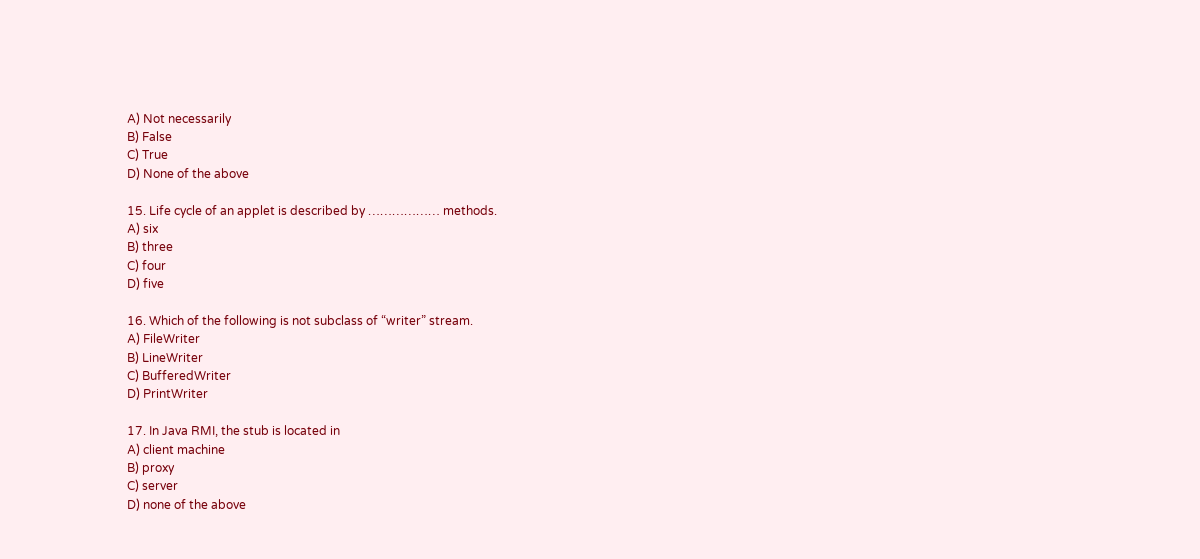A) Not necessarily
B) False
C) True
D) None of the above

15. Life cycle of an applet is described by ……………… methods.
A) six
B) three
C) four
D) five

16. Which of the following is not subclass of “writer” stream.
A) FileWriter
B) LineWriter
C) BufferedWriter
D) PrintWriter

17. In Java RMI, the stub is located in
A) client machine
B) proxy
C) server
D) none of the above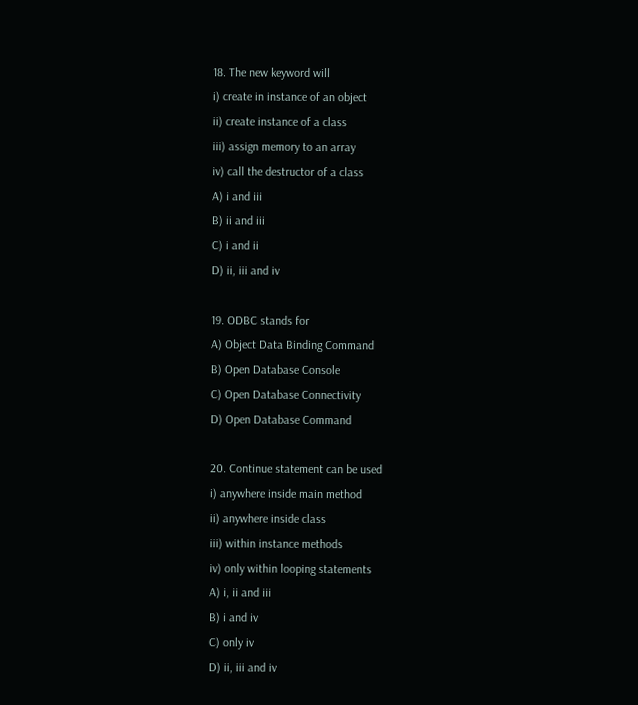18. The new keyword will
i) create in instance of an object
ii) create instance of a class
iii) assign memory to an array
iv) call the destructor of a class
A) i and iii
B) ii and iii
C) i and ii
D) ii, iii and iv

19. ODBC stands for
A) Object Data Binding Command
B) Open Database Console
C) Open Database Connectivity
D) Open Database Command

20. Continue statement can be used
i) anywhere inside main method
ii) anywhere inside class
iii) within instance methods
iv) only within looping statements
A) i, ii and iii
B) i and iv
C) only iv
D) ii, iii and iv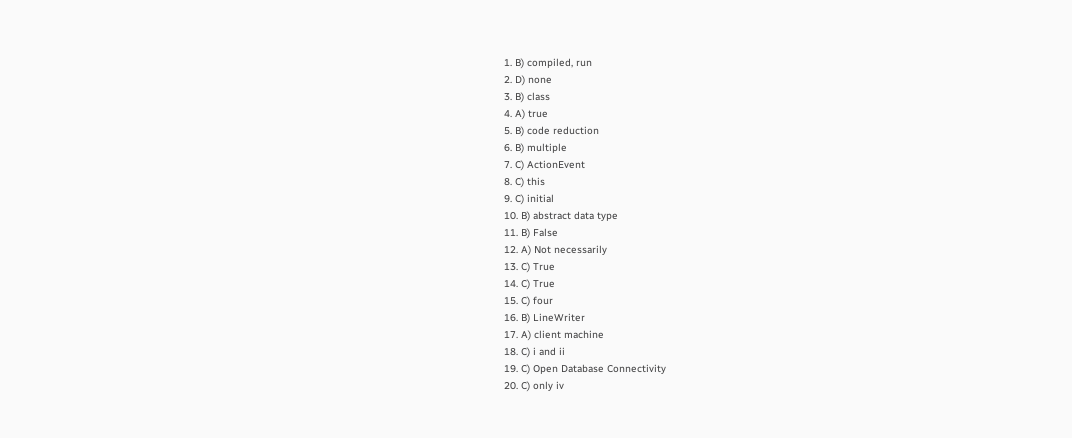1. B) compiled, run
2. D) none
3. B) class
4. A) true
5. B) code reduction
6. B) multiple
7. C) ActionEvent
8. C) this
9. C) initial
10. B) abstract data type
11. B) False
12. A) Not necessarily
13. C) True
14. C) True
15. C) four
16. B) LineWriter
17. A) client machine
18. C) i and ii
19. C) Open Database Connectivity
20. C) only iv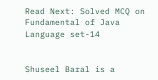Read Next: Solved MCQ on Fundamental of Java Language set-14


Shuseel Baral is a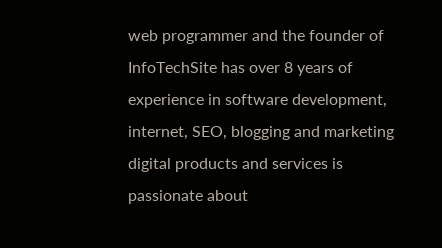web programmer and the founder of InfoTechSite has over 8 years of experience in software development, internet, SEO, blogging and marketing digital products and services is passionate about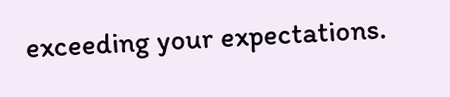exceeding your expectations.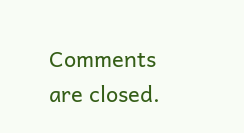Comments are closed.